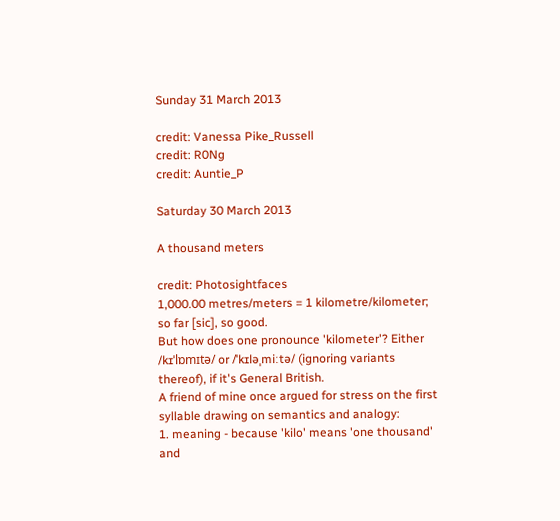Sunday 31 March 2013

credit: Vanessa Pike_Russell
credit: R0Ng
credit: Auntie_P

Saturday 30 March 2013

A thousand meters

credit: Photosightfaces
1,000.00 metres/meters = 1 kilometre/kilometer; so far [sic], so good.
But how does one pronounce 'kilometer'? Either /kɪˈlɒmɪtə/ or /ˈkɪləˌmiːtə/ (ignoring variants thereof), if it's General British.
A friend of mine once argued for stress on the first syllable drawing on semantics and analogy:
1. meaning - because 'kilo' means 'one thousand' and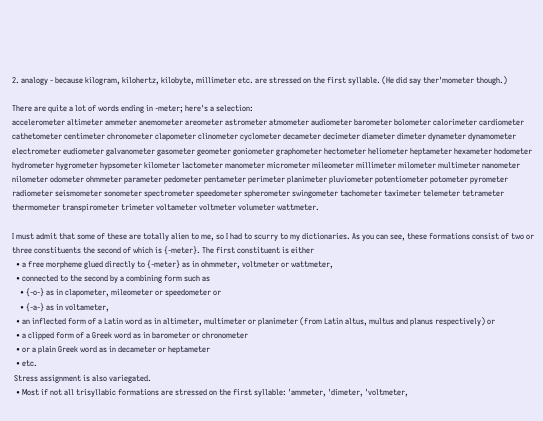2. analogy - because kilogram, kilohertz, kilobyte, millimeter etc. are stressed on the first syllable. (He did say ther'mometer though.)

There are quite a lot of words ending in -meter; here's a selection:
accelerometer altimeter ammeter anemometer areometer astrometer atmometer audiometer barometer bolometer calorimeter cardiometer cathetometer centimeter chronometer clapometer clinometer cyclometer decameter decimeter diameter dimeter dynameter dynamometer electrometer eudiometer galvanometer gasometer geometer goniometer graphometer hectometer heliometer heptameter hexameter hodometer hydrometer hygrometer hypsometer kilometer lactometer manometer micrometer mileometer millimeter milometer multimeter nanometer nilometer odometer ohmmeter parameter pedometer pentameter perimeter planimeter pluviometer potentiometer potometer pyrometer radiometer seismometer sonometer spectrometer speedometer spherometer swingometer tachometer taximeter telemeter tetrameter thermometer transpirometer trimeter voltameter voltmeter volumeter wattmeter.

I must admit that some of these are totally alien to me, so I had to scurry to my dictionaries. As you can see, these formations consist of two or three constituents the second of which is {-meter}. The first constituent is either
  • a free morpheme glued directly to {-meter} as in ohmmeter, voltmeter or wattmeter,
  • connected to the second by a combining form such as
    • {-o-} as in clapometer, mileometer or speedometer or
    • {-a-} as in voltameter,
  • an inflected form of a Latin word as in altimeter, multimeter or planimeter (from Latin altus, multus and planus respectively) or
  • a clipped form of a Greek word as in barometer or chronometer
  • or a plain Greek word as in decameter or heptameter
  • etc.
 Stress assignment is also variegated.
  • Most if not all trisyllabic formations are stressed on the first syllable: ˈammeter, ˈdimeter, ˈvoltmeter,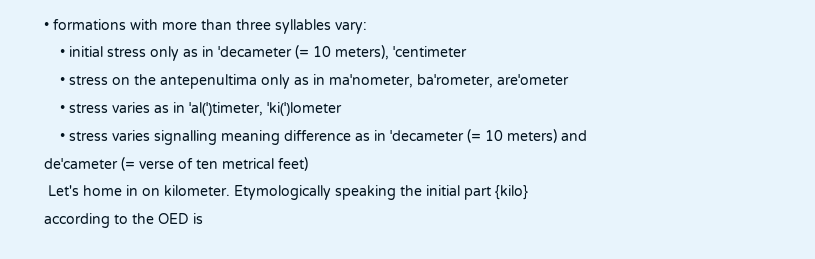• formations with more than three syllables vary:
    • initial stress only as in ˈdecameter (= 10 meters), ˈcentimeter
    • stress on the antepenultima only as in maˈnometer, baˈrometer, areˈometer
    • stress varies as in ˈal(ˈ)timeter, ˈki(ˈ)lometer
    • stress varies signalling meaning difference as in ˈdecameter (= 10 meters) and deˈcameter (= verse of ten metrical feet)
 Let's home in on kilometer. Etymologically speaking the initial part {kilo} according to the OED is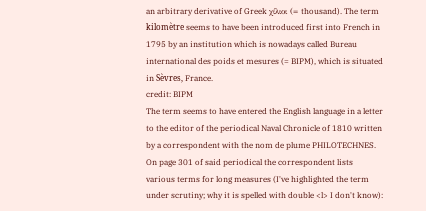an arbitrary derivative of Greek χίλιοι (= thousand). The term kilomètre seems to have been introduced first into French in 1795 by an institution which is nowadays called Bureau international des poids et mesures (= BIPM), which is situated in Sèvres, France.
credit: BIPM
The term seems to have entered the English language in a letter to the editor of the periodical Naval Chronicle of 1810 written by a correspondent with the nom de plume PHILOTECHNES. On page 301 of said periodical the correspondent lists various terms for long measures (I've highlighted the term under scrutiny; why it is spelled with double <l> I don't know):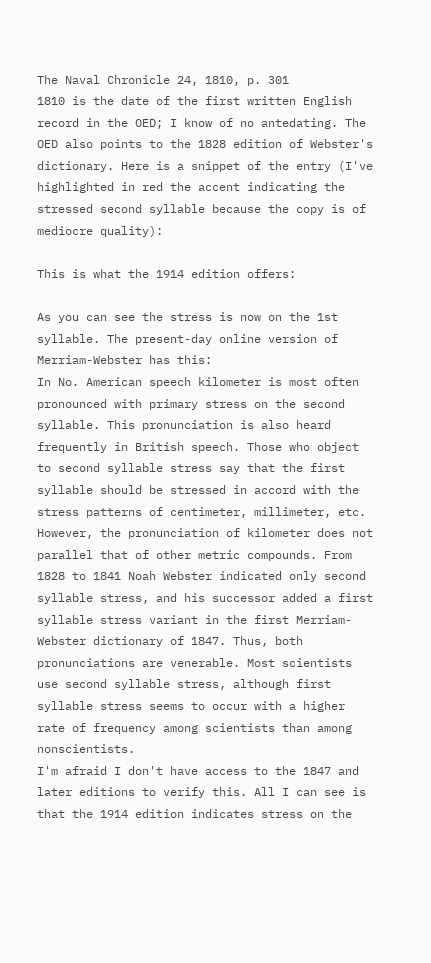The Naval Chronicle 24, 1810, p. 301
1810 is the date of the first written English record in the OED; I know of no antedating. The OED also points to the 1828 edition of Webster's dictionary. Here is a snippet of the entry (I've highlighted in red the accent indicating the stressed second syllable because the copy is of mediocre quality):

This is what the 1914 edition offers:

As you can see the stress is now on the 1st syllable. The present-day online version of Merriam-Webster has this:
In No. American speech kilometer is most often pronounced with primary stress on the second syllable. This pronunciation is also heard frequently in British speech. Those who object to second syllable stress say that the first syllable should be stressed in accord with the stress patterns of centimeter, millimeter, etc. However, the pronunciation of kilometer does not parallel that of other metric compounds. From 1828 to 1841 Noah Webster indicated only second syllable stress, and his successor added a first syllable stress variant in the first Merriam-Webster dictionary of 1847. Thus, both pronunciations are venerable. Most scientists use second syllable stress, although first syllable stress seems to occur with a higher rate of frequency among scientists than among nonscientists.
I'm afraid I don't have access to the 1847 and later editions to verify this. All I can see is that the 1914 edition indicates stress on the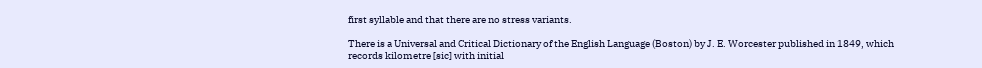first syllable and that there are no stress variants.

There is a Universal and Critical Dictionary of the English Language (Boston) by J. E. Worcester published in 1849, which records kilometre [sic] with initial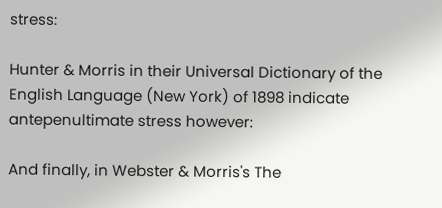stress:

Hunter & Morris in their Universal Dictionary of the English Language (New York) of 1898 indicate antepenultimate stress however:

And finally, in Webster & Morris's The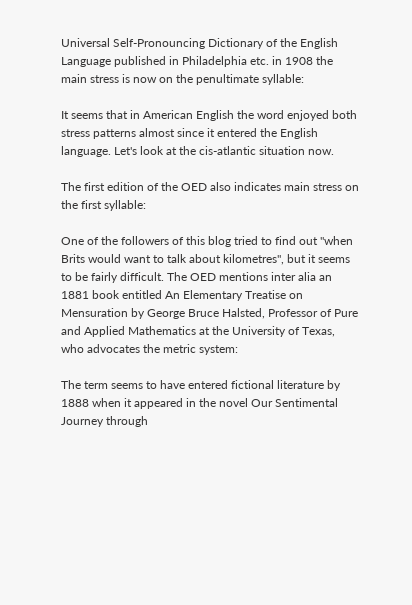Universal Self-Pronouncing Dictionary of the English Language published in Philadelphia etc. in 1908 the main stress is now on the penultimate syllable:

It seems that in American English the word enjoyed both stress patterns almost since it entered the English language. Let's look at the cis-atlantic situation now.

The first edition of the OED also indicates main stress on the first syllable:

One of the followers of this blog tried to find out "when Brits would want to talk about kilometres", but it seems to be fairly difficult. The OED mentions inter alia an 1881 book entitled An Elementary Treatise on Mensuration by George Bruce Halsted, Professor of Pure and Applied Mathematics at the University of Texas, who advocates the metric system:

The term seems to have entered fictional literature by 1888 when it appeared in the novel Our Sentimental Journey through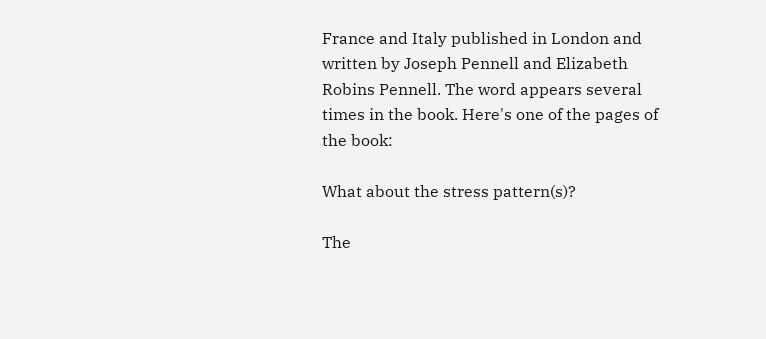France and Italy published in London and written by Joseph Pennell and Elizabeth Robins Pennell. The word appears several times in the book. Here's one of the pages of the book:

What about the stress pattern(s)?

The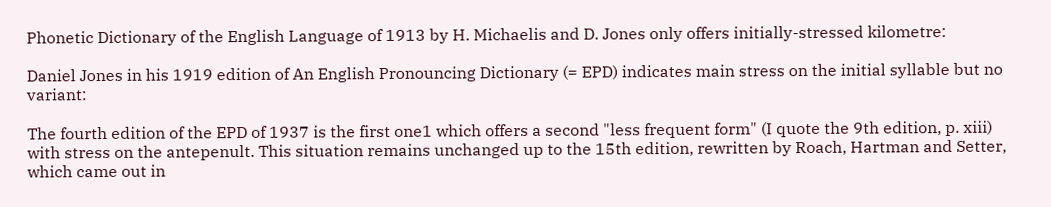Phonetic Dictionary of the English Language of 1913 by H. Michaelis and D. Jones only offers initially-stressed kilometre:

Daniel Jones in his 1919 edition of An English Pronouncing Dictionary (= EPD) indicates main stress on the initial syllable but no variant:

The fourth edition of the EPD of 1937 is the first one1 which offers a second "less frequent form" (I quote the 9th edition, p. xiii) with stress on the antepenult. This situation remains unchanged up to the 15th edition, rewritten by Roach, Hartman and Setter, which came out in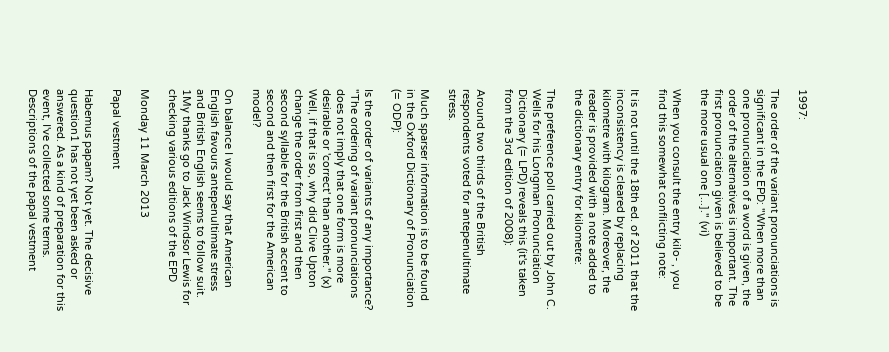1997:

The order of the variant pronunciations is significant in the EPD: "When more than one pronunciation of a word is given, the order of the alternatives is important. The first pronunciation given is believed to be the more usual one [...]." (vi)

When you consult the entry kilo- , you find this somewhat conflicting note:

It is not until the 18th ed. of 2011 that the inconsistency is cleared by replacing kilometre with kilogram. Moreover, the reader is provided with a note added to the dictionary entry for kilometre:

The preference poll carried out by John C. Wells for his Longman Pronunciation Dictionary (= LPD) reveals this (it's taken from the 3rd edition of 2008):

Around two thirds of the British respondents voted for antepenultimate stress.

Much sparser information is to be found in the Oxford Dictionary of Pronunciation (= ODP):

Is the order of variants of any importance? "The ordering of variant pronunciations does not imply that one form is more desirable or 'correct' than another." (x) Well, if that is so, why did Clive Upton change the order from first and then second syllable for the British accent to second and then first for the American model?

On balance I would say that American English favours antepenultimate stress and British English seems to follow suit.
1My thanks go to Jack Windsor Lewis for checking various editions of the EPD

Monday 11 March 2013

Papal vestment

Habemus papam? Not yet. The decisive question1 has not yet been asked or answered. As a kind of preparation for this event, I've collected some terms.
Descriptions of the papal vestment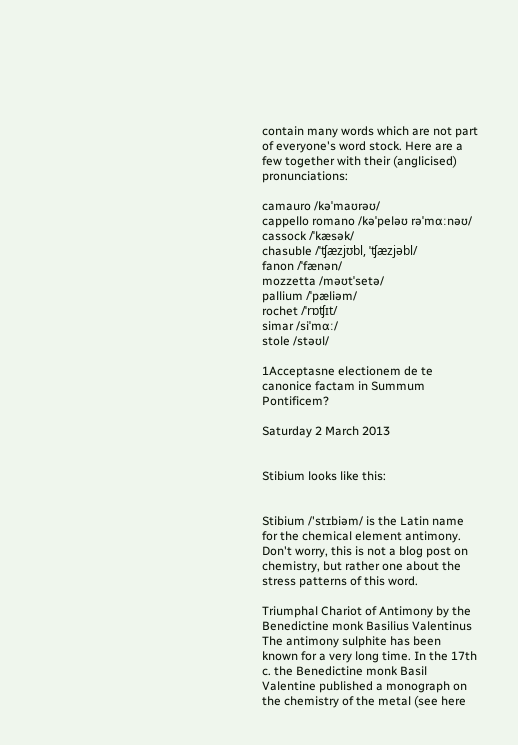contain many words which are not part of everyone's word stock. Here are a few together with their (anglicised) pronunciations:

camauro /kəˈmaʊrəʊ/
cappello romano /kəˈpeləʊ rəˈmɑːnəʊ/
cassock /ˈkæsək/
chasuble /ˈʧæzjʊbl, ˈʧæzjəbl/
fanon /ˈfænən/
mozzetta /məʊtˈsetə/
pallium /ˈpæliəm/
rochet /ˈrɒʧɪt/
simar /siˈmɑː/
stole /stəʊl/

1Acceptasne electionem de te canonice factam in Summum Pontificem?

Saturday 2 March 2013


Stibium looks like this:


Stibium /'stɪbiəm/ is the Latin name for the chemical element antimony. Don't worry, this is not a blog post on chemistry, but rather one about the stress patterns of this word.

Triumphal Chariot of Antimony by the Benedictine monk Basilius Valentinus
The antimony sulphite has been known for a very long time. In the 17th c. the Benedictine monk Basil Valentine published a monograph on the chemistry of the metal (see here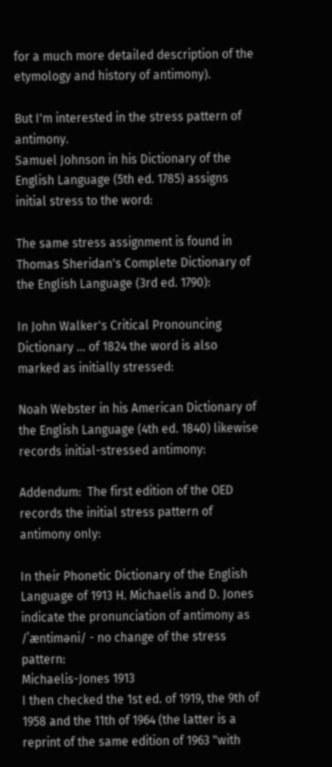for a much more detailed description of the etymology and history of antimony).

But I'm interested in the stress pattern of antimony.
Samuel Johnson in his Dictionary of the English Language (5th ed. 1785) assigns initial stress to the word:

The same stress assignment is found in Thomas Sheridan's Complete Dictionary of the English Language (3rd ed. 1790):

In John Walker's Critical Pronouncing Dictionary ... of 1824 the word is also marked as initially stressed:

Noah Webster in his American Dictionary of the English Language (4th ed. 1840) likewise records initial-stressed antimony:

Addendum:  The first edition of the OED records the initial stress pattern of antimony only:

In their Phonetic Dictionary of the English Language of 1913 H. Michaelis and D. Jones indicate the pronunciation of antimony as /ˈæntiməni/ - no change of the stress pattern:
Michaelis-Jones 1913
I then checked the 1st ed. of 1919, the 9th of 1958 and the 11th of 1964 (the latter is a reprint of the same edition of 1963 "with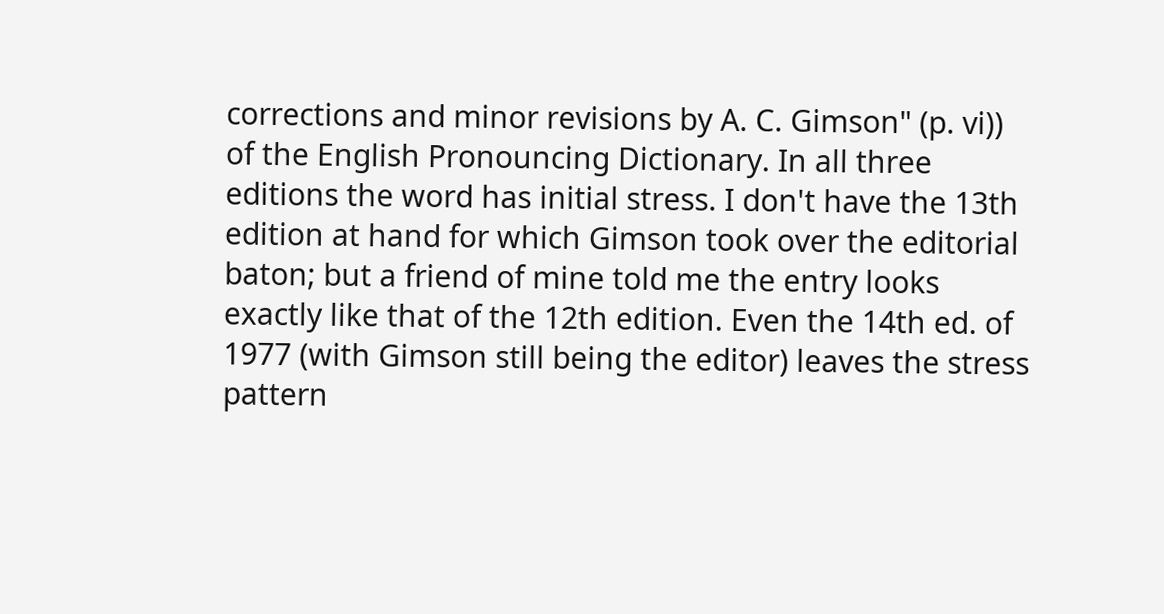corrections and minor revisions by A. C. Gimson" (p. vi)) of the English Pronouncing Dictionary. In all three editions the word has initial stress. I don't have the 13th edition at hand for which Gimson took over the editorial baton; but a friend of mine told me the entry looks exactly like that of the 12th edition. Even the 14th ed. of 1977 (with Gimson still being the editor) leaves the stress pattern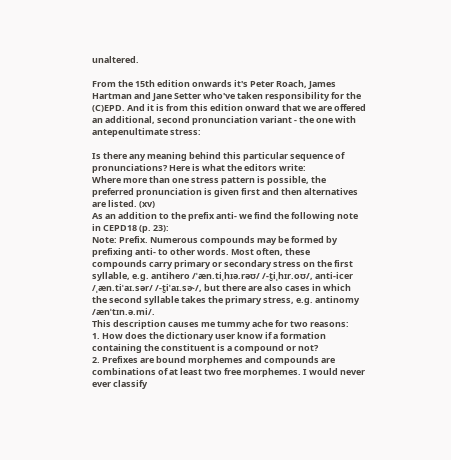unaltered.

From the 15th edition onwards it's Peter Roach, James Hartman and Jane Setter who've taken responsibility for the (C)EPD. And it is from this edition onward that we are offered an additional, second pronunciation variant - the one with antepenultimate stress:

Is there any meaning behind this particular sequence of pronunciations? Here is what the editors write:
Where more than one stress pattern is possible, the preferred pronunciation is given first and then alternatives are listed. (xv)
As an addition to the prefix anti- we find the following note in CEPD18 (p. 23):
Note: Prefix. Numerous compounds may be formed by prefixing anti- to other words. Most often, these compounds carry primary or secondary stress on the first syllable, e.g. antihero /ˈæn.tiˌhɪə.rəʊ/ /-t̬iˌhɪr.oʊ/, anti-icer /ˌæn.tiˈaɪ.sər/ /-t̬iˈaɪ.sɚ/, but there are also cases in which the second syllable takes the primary stress, e.g. antinomy /ænˈtɪn.ə.mi/.
This description causes me tummy ache for two reasons:
1. How does the dictionary user know if a formation containing the constituent is a compound or not?
2. Prefixes are bound morphemes and compounds are combinations of at least two free morphemes. I would never ever classify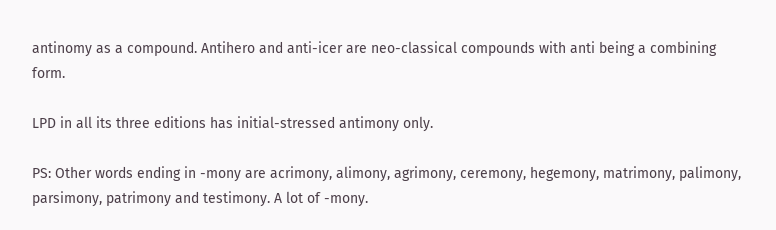antinomy as a compound. Antihero and anti-icer are neo-classical compounds with anti being a combining form.

LPD in all its three editions has initial-stressed antimony only.

PS: Other words ending in -mony are acrimony, alimony, agrimony, ceremony, hegemony, matrimony, palimony, parsimony, patrimony and testimony. A lot of -mony.